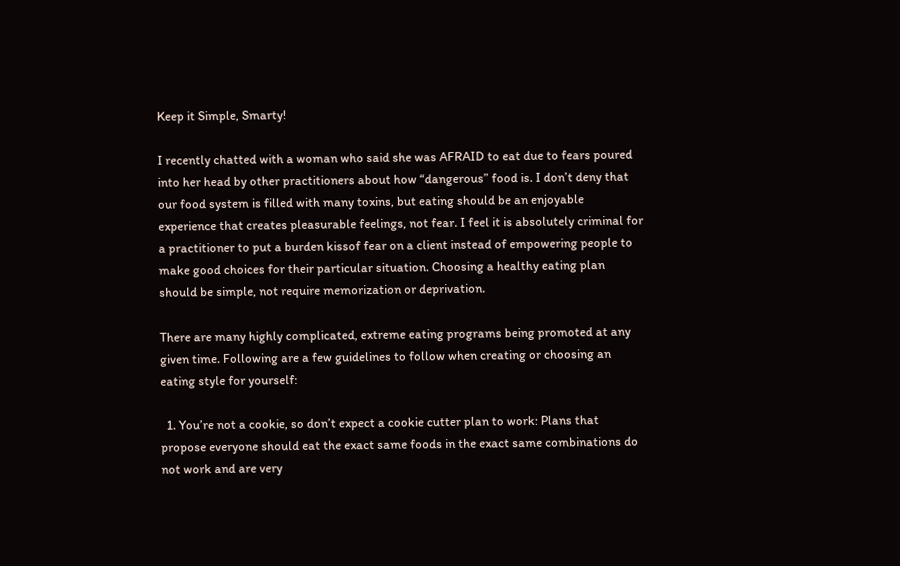Keep it Simple, Smarty!

I recently chatted with a woman who said she was AFRAID to eat due to fears poured into her head by other practitioners about how “dangerous” food is. I don’t deny that our food system is filled with many toxins, but eating should be an enjoyable experience that creates pleasurable feelings, not fear. I feel it is absolutely criminal for a practitioner to put a burden kissof fear on a client instead of empowering people to make good choices for their particular situation. Choosing a healthy eating plan should be simple, not require memorization or deprivation.

There are many highly complicated, extreme eating programs being promoted at any given time. Following are a few guidelines to follow when creating or choosing an eating style for yourself:

  1. You’re not a cookie, so don’t expect a cookie cutter plan to work: Plans that propose everyone should eat the exact same foods in the exact same combinations do not work and are very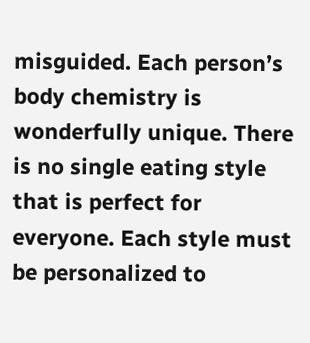misguided. Each person’s body chemistry is wonderfully unique. There is no single eating style that is perfect for everyone. Each style must be personalized to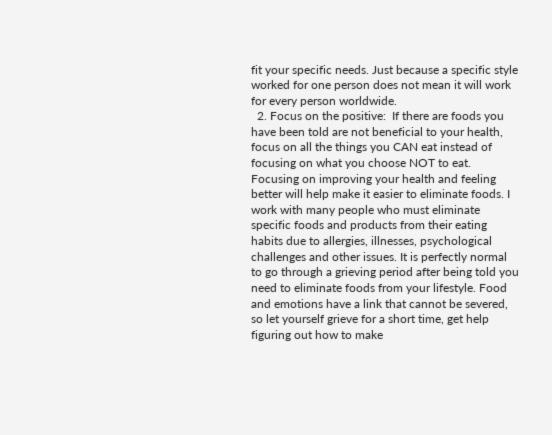fit your specific needs. Just because a specific style worked for one person does not mean it will work for every person worldwide.
  2. Focus on the positive:  If there are foods you have been told are not beneficial to your health, focus on all the things you CAN eat instead of focusing on what you choose NOT to eat. Focusing on improving your health and feeling better will help make it easier to eliminate foods. I work with many people who must eliminate specific foods and products from their eating habits due to allergies, illnesses, psychological challenges and other issues. It is perfectly normal to go through a grieving period after being told you need to eliminate foods from your lifestyle. Food and emotions have a link that cannot be severed, so let yourself grieve for a short time, get help figuring out how to make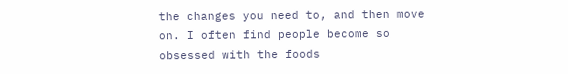the changes you need to, and then move on. I often find people become so obsessed with the foods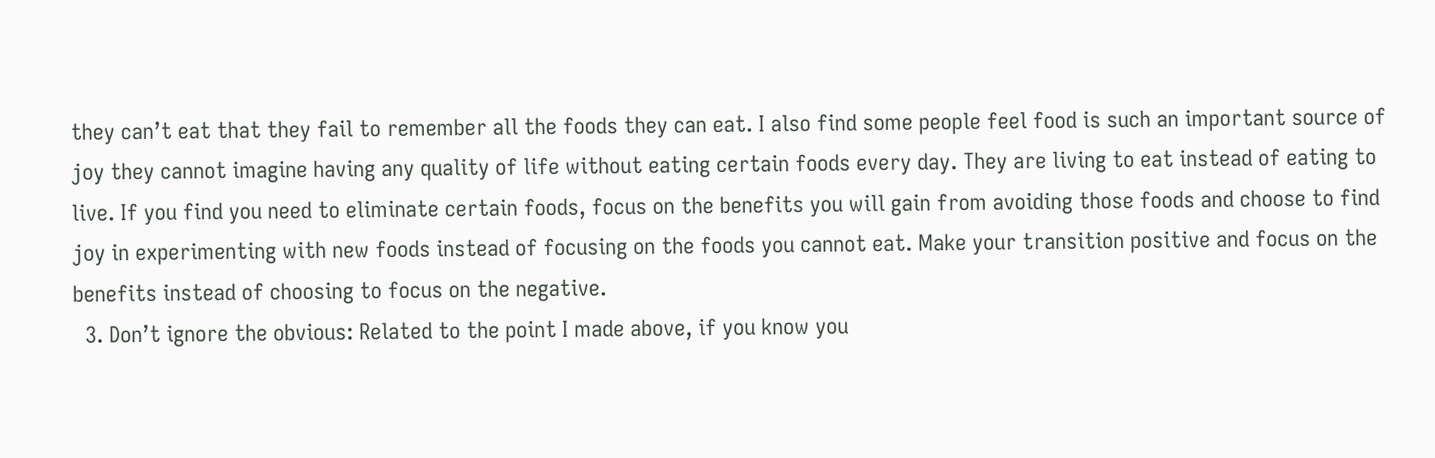they can’t eat that they fail to remember all the foods they can eat. I also find some people feel food is such an important source of joy they cannot imagine having any quality of life without eating certain foods every day. They are living to eat instead of eating to live. If you find you need to eliminate certain foods, focus on the benefits you will gain from avoiding those foods and choose to find joy in experimenting with new foods instead of focusing on the foods you cannot eat. Make your transition positive and focus on the benefits instead of choosing to focus on the negative.
  3. Don’t ignore the obvious: Related to the point I made above, if you know you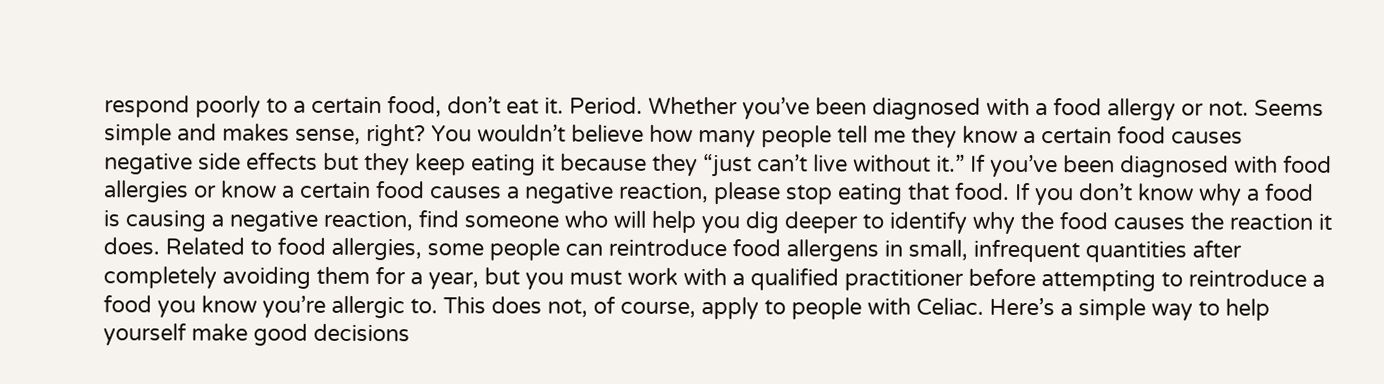respond poorly to a certain food, don’t eat it. Period. Whether you’ve been diagnosed with a food allergy or not. Seems simple and makes sense, right? You wouldn’t believe how many people tell me they know a certain food causes negative side effects but they keep eating it because they “just can’t live without it.” If you’ve been diagnosed with food allergies or know a certain food causes a negative reaction, please stop eating that food. If you don’t know why a food is causing a negative reaction, find someone who will help you dig deeper to identify why the food causes the reaction it does. Related to food allergies, some people can reintroduce food allergens in small, infrequent quantities after completely avoiding them for a year, but you must work with a qualified practitioner before attempting to reintroduce a food you know you’re allergic to. This does not, of course, apply to people with Celiac. Here’s a simple way to help yourself make good decisions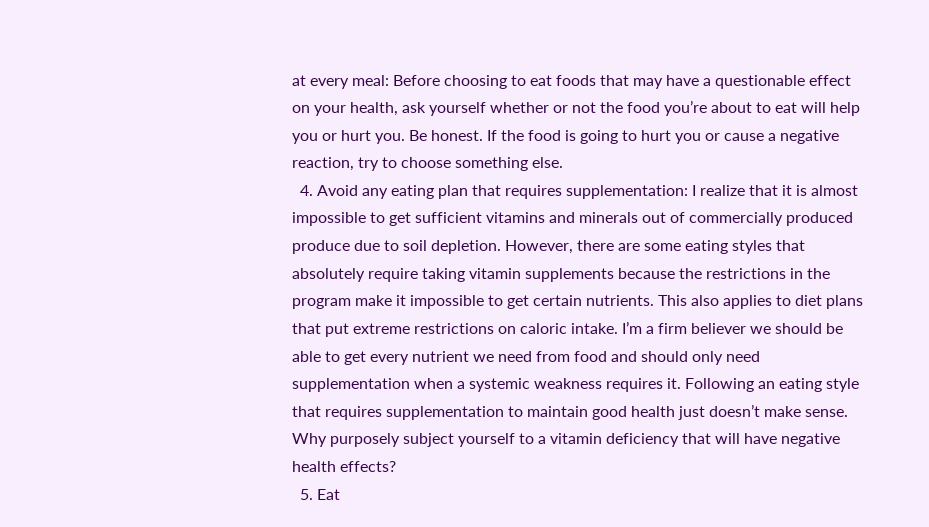at every meal: Before choosing to eat foods that may have a questionable effect on your health, ask yourself whether or not the food you’re about to eat will help you or hurt you. Be honest. If the food is going to hurt you or cause a negative reaction, try to choose something else.
  4. Avoid any eating plan that requires supplementation: I realize that it is almost impossible to get sufficient vitamins and minerals out of commercially produced produce due to soil depletion. However, there are some eating styles that absolutely require taking vitamin supplements because the restrictions in the program make it impossible to get certain nutrients. This also applies to diet plans that put extreme restrictions on caloric intake. I’m a firm believer we should be able to get every nutrient we need from food and should only need supplementation when a systemic weakness requires it. Following an eating style that requires supplementation to maintain good health just doesn’t make sense. Why purposely subject yourself to a vitamin deficiency that will have negative health effects?
  5. Eat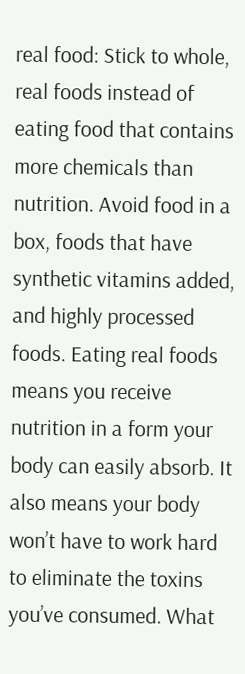real food: Stick to whole, real foods instead of eating food that contains more chemicals than nutrition. Avoid food in a box, foods that have synthetic vitamins added, and highly processed foods. Eating real foods means you receive nutrition in a form your body can easily absorb. It also means your body won’t have to work hard to eliminate the toxins you’ve consumed. What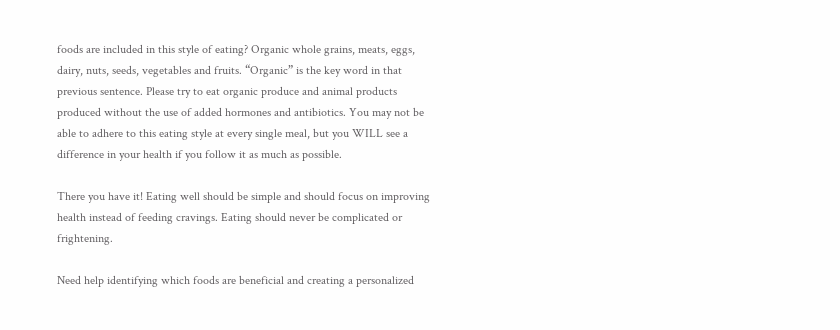foods are included in this style of eating? Organic whole grains, meats, eggs, dairy, nuts, seeds, vegetables and fruits. “Organic” is the key word in that previous sentence. Please try to eat organic produce and animal products produced without the use of added hormones and antibiotics. You may not be able to adhere to this eating style at every single meal, but you WILL see a difference in your health if you follow it as much as possible.

There you have it! Eating well should be simple and should focus on improving health instead of feeding cravings. Eating should never be complicated or frightening.

Need help identifying which foods are beneficial and creating a personalized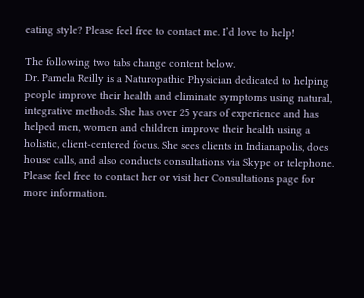eating style? Please feel free to contact me. I’d love to help!

The following two tabs change content below.
Dr. Pamela Reilly is a Naturopathic Physician dedicated to helping people improve their health and eliminate symptoms using natural, integrative methods. She has over 25 years of experience and has helped men, women and children improve their health using a holistic, client-centered focus. She sees clients in Indianapolis, does house calls, and also conducts consultations via Skype or telephone. Please feel free to contact her or visit her Consultations page for more information.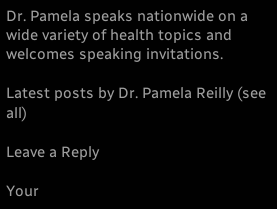Dr. Pamela speaks nationwide on a wide variety of health topics and welcomes speaking invitations.

Latest posts by Dr. Pamela Reilly (see all)

Leave a Reply

Your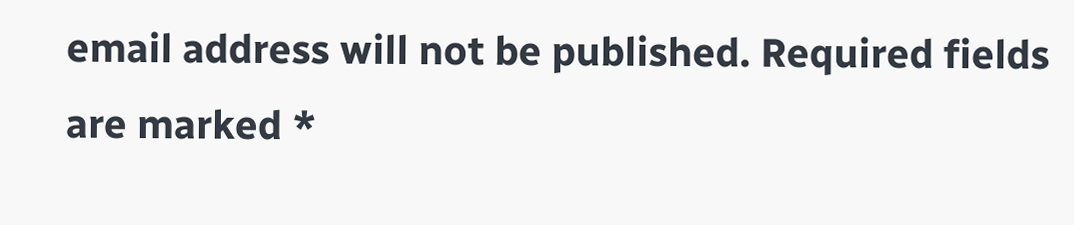email address will not be published. Required fields are marked *